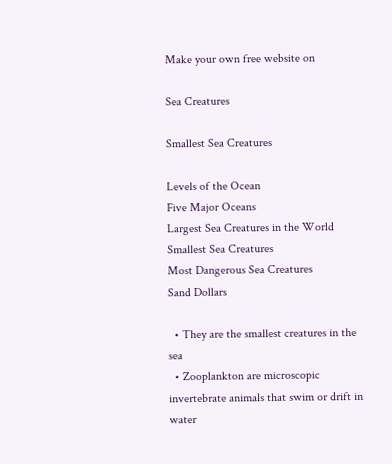Make your own free website on

Sea Creatures

Smallest Sea Creatures

Levels of the Ocean
Five Major Oceans
Largest Sea Creatures in the World
Smallest Sea Creatures
Most Dangerous Sea Creatures
Sand Dollars

  • They are the smallest creatures in the sea
  • Zooplankton are microscopic invertebrate animals that swim or drift in water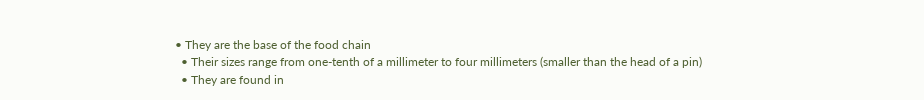• They are the base of the food chain
  • Their sizes range from one-tenth of a millimeter to four millimeters (smaller than the head of a pin)
  • They are found in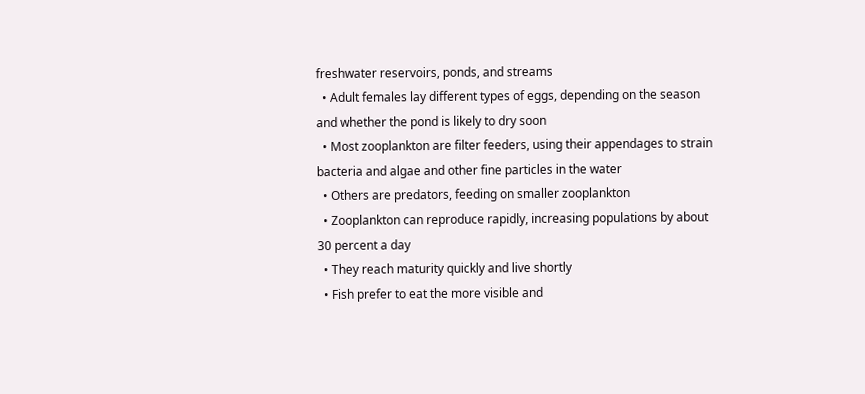freshwater reservoirs, ponds, and streams
  • Adult females lay different types of eggs, depending on the season and whether the pond is likely to dry soon
  • Most zooplankton are filter feeders, using their appendages to strain bacteria and algae and other fine particles in the water
  • Others are predators, feeding on smaller zooplankton
  • Zooplankton can reproduce rapidly, increasing populations by about 30 percent a day
  • They reach maturity quickly and live shortly
  • Fish prefer to eat the more visible and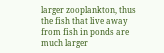larger zooplankton, thus the fish that live away from fish in ponds are much larger